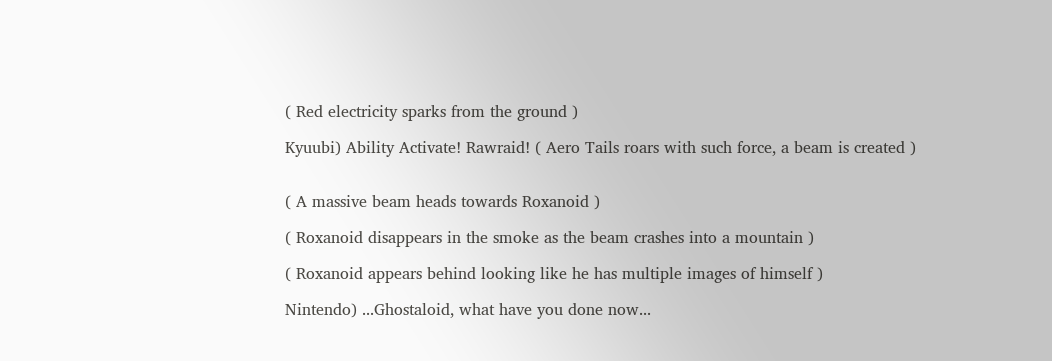( Red electricity sparks from the ground )

Kyuubi) Ability Activate! Rawraid! ( Aero Tails roars with such force, a beam is created )


( A massive beam heads towards Roxanoid )

( Roxanoid disappears in the smoke as the beam crashes into a mountain )

( Roxanoid appears behind looking like he has multiple images of himself )

Nintendo) ...Ghostaloid, what have you done now...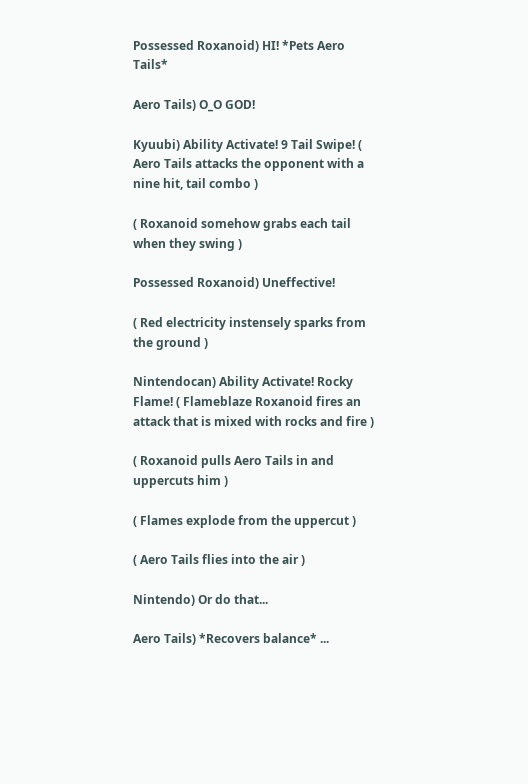Possessed Roxanoid) HI! *Pets Aero Tails*

Aero Tails) O_O GOD!

Kyuubi) Ability Activate! 9 Tail Swipe! ( Aero Tails attacks the opponent with a nine hit, tail combo )

( Roxanoid somehow grabs each tail when they swing )

Possessed Roxanoid) Uneffective!

( Red electricity instensely sparks from the ground )

Nintendocan) Ability Activate! Rocky Flame! ( Flameblaze Roxanoid fires an attack that is mixed with rocks and fire )

( Roxanoid pulls Aero Tails in and uppercuts him )

( Flames explode from the uppercut )

( Aero Tails flies into the air )

Nintendo) Or do that...

Aero Tails) *Recovers balance* ...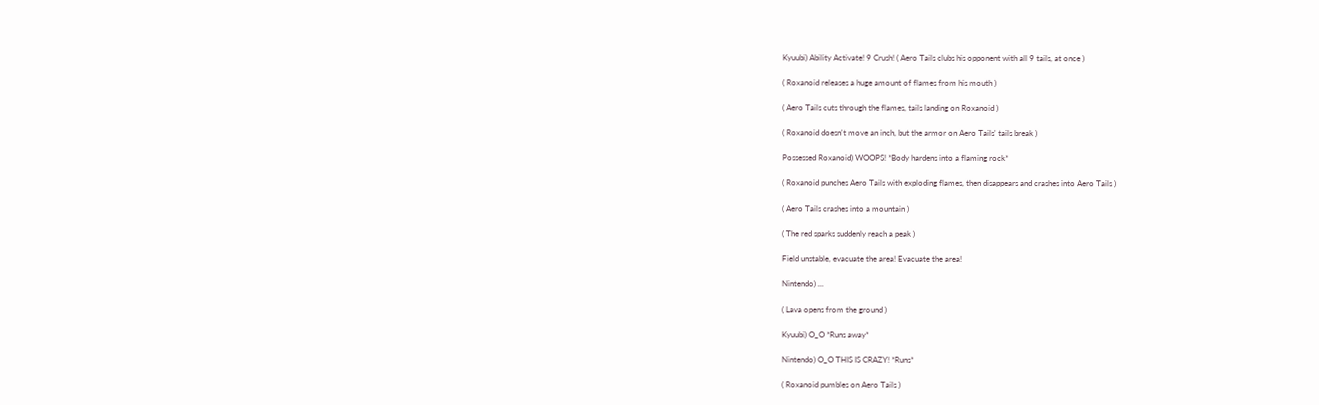Kyuubi) Ability Activate! 9 Crush! ( Aero Tails clubs his opponent with all 9 tails, at once )

( Roxanoid releases a huge amount of flames from his mouth )

( Aero Tails cuts through the flames, tails landing on Roxanoid )

( Roxanoid doesn't move an inch, but the armor on Aero Tails' tails break )

Possessed Roxanoid) WOOPS! *Body hardens into a flaming rock*

( Roxanoid punches Aero Tails with exploding flames, then disappears and crashes into Aero Tails )

( Aero Tails crashes into a mountain )

( The red sparks suddenly reach a peak )

Field unstable, evacuate the area! Evacuate the area!

Nintendo) ...

( Lava opens from the ground )

Kyuubi) O_O *Runs away*

Nintendo) O_O THIS IS CRAZY! *Runs*

( Roxanoid pumbles on Aero Tails )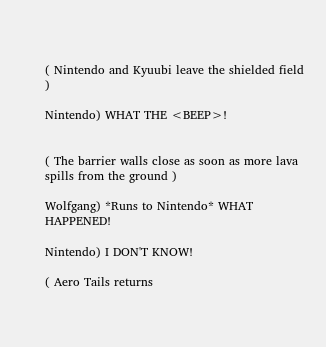( Nintendo and Kyuubi leave the shielded field )

Nintendo) WHAT THE <BEEP>!


( The barrier walls close as soon as more lava spills from the ground )

Wolfgang) *Runs to Nintendo* WHAT HAPPENED!

Nintendo) I DON'T KNOW!

( Aero Tails returns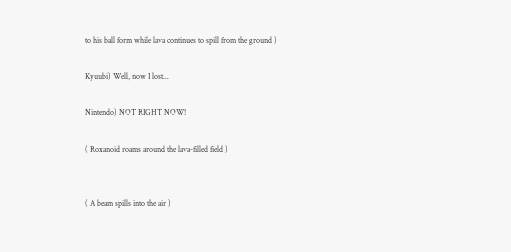to his ball form while lava continues to spill from the ground )

Kyuubi) Well, now I lost...

Nintendo) NOT RIGHT NOW!

( Roxanoid roams around the lava-filled field )


( A beam spills into the air )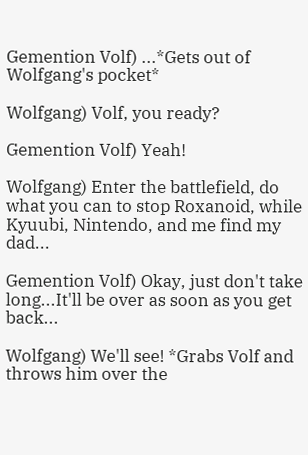Gemention Volf) ...*Gets out of Wolfgang's pocket*

Wolfgang) Volf, you ready?

Gemention Volf) Yeah!

Wolfgang) Enter the battlefield, do what you can to stop Roxanoid, while Kyuubi, Nintendo, and me find my dad...

Gemention Volf) Okay, just don't take long...It'll be over as soon as you get back...

Wolfgang) We'll see! *Grabs Volf and throws him over the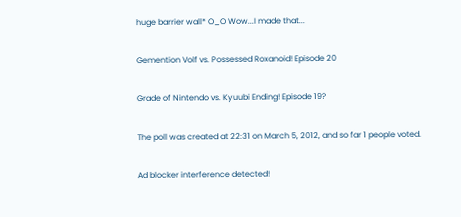huge barrier wall* O_O Wow...I made that...

Gemention Volf vs. Possessed Roxanoid! Episode 20

Grade of Nintendo vs. Kyuubi Ending! Episode 19?

The poll was created at 22:31 on March 5, 2012, and so far 1 people voted.

Ad blocker interference detected!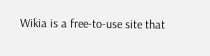Wikia is a free-to-use site that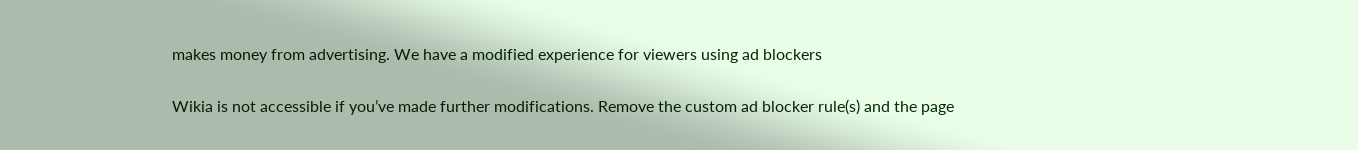makes money from advertising. We have a modified experience for viewers using ad blockers

Wikia is not accessible if you’ve made further modifications. Remove the custom ad blocker rule(s) and the page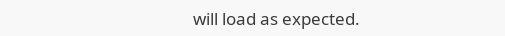will load as expected.